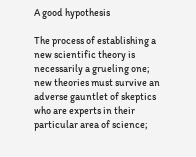A good hypothesis

The process of establishing a new scientific theory is necessarily a grueling one; new theories must survive an adverse gauntlet of skeptics who are experts in their particular area of science;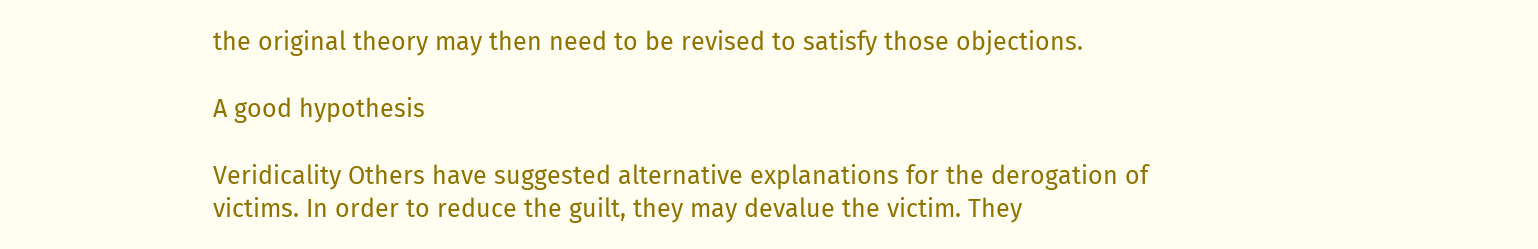the original theory may then need to be revised to satisfy those objections.

A good hypothesis

Veridicality Others have suggested alternative explanations for the derogation of victims. In order to reduce the guilt, they may devalue the victim. They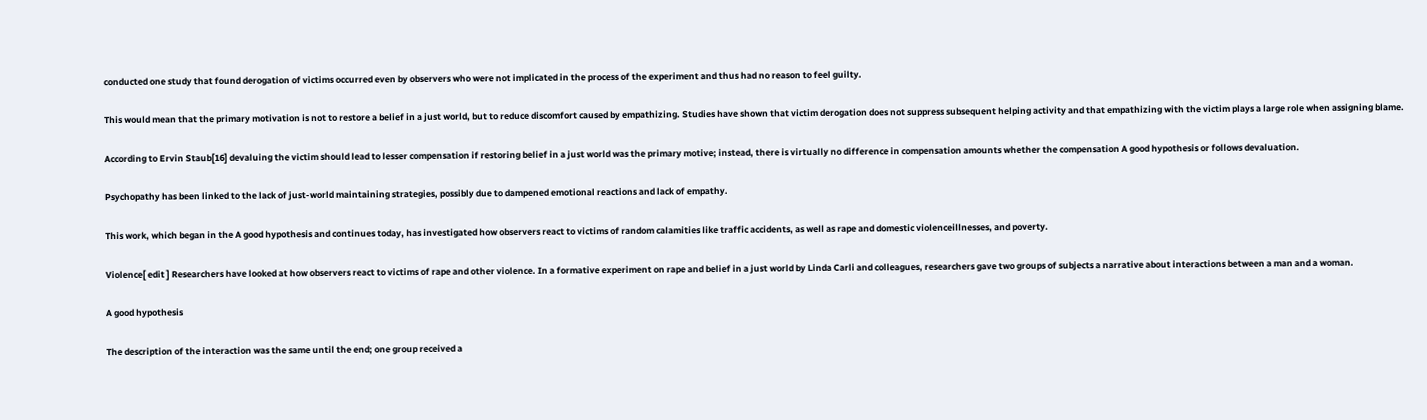conducted one study that found derogation of victims occurred even by observers who were not implicated in the process of the experiment and thus had no reason to feel guilty.

This would mean that the primary motivation is not to restore a belief in a just world, but to reduce discomfort caused by empathizing. Studies have shown that victim derogation does not suppress subsequent helping activity and that empathizing with the victim plays a large role when assigning blame.

According to Ervin Staub[16] devaluing the victim should lead to lesser compensation if restoring belief in a just world was the primary motive; instead, there is virtually no difference in compensation amounts whether the compensation A good hypothesis or follows devaluation.

Psychopathy has been linked to the lack of just-world maintaining strategies, possibly due to dampened emotional reactions and lack of empathy.

This work, which began in the A good hypothesis and continues today, has investigated how observers react to victims of random calamities like traffic accidents, as well as rape and domestic violenceillnesses, and poverty.

Violence[ edit ] Researchers have looked at how observers react to victims of rape and other violence. In a formative experiment on rape and belief in a just world by Linda Carli and colleagues, researchers gave two groups of subjects a narrative about interactions between a man and a woman.

A good hypothesis

The description of the interaction was the same until the end; one group received a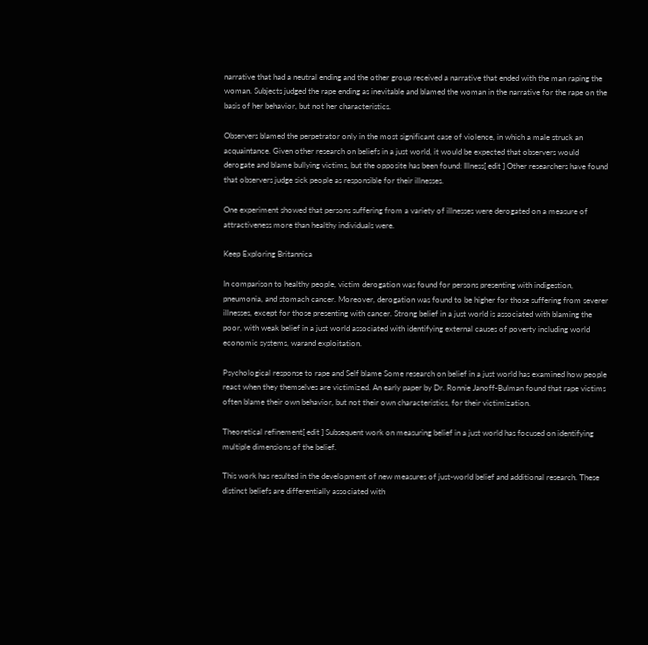narrative that had a neutral ending and the other group received a narrative that ended with the man raping the woman. Subjects judged the rape ending as inevitable and blamed the woman in the narrative for the rape on the basis of her behavior, but not her characteristics.

Observers blamed the perpetrator only in the most significant case of violence, in which a male struck an acquaintance. Given other research on beliefs in a just world, it would be expected that observers would derogate and blame bullying victims, but the opposite has been found: Illness[ edit ] Other researchers have found that observers judge sick people as responsible for their illnesses.

One experiment showed that persons suffering from a variety of illnesses were derogated on a measure of attractiveness more than healthy individuals were.

Keep Exploring Britannica

In comparison to healthy people, victim derogation was found for persons presenting with indigestion, pneumonia, and stomach cancer. Moreover, derogation was found to be higher for those suffering from severer illnesses, except for those presenting with cancer. Strong belief in a just world is associated with blaming the poor, with weak belief in a just world associated with identifying external causes of poverty including world economic systems, warand exploitation.

Psychological response to rape and Self blame Some research on belief in a just world has examined how people react when they themselves are victimized. An early paper by Dr. Ronnie Janoff-Bulman found that rape victims often blame their own behavior, but not their own characteristics, for their victimization.

Theoretical refinement[ edit ] Subsequent work on measuring belief in a just world has focused on identifying multiple dimensions of the belief.

This work has resulted in the development of new measures of just-world belief and additional research. These distinct beliefs are differentially associated with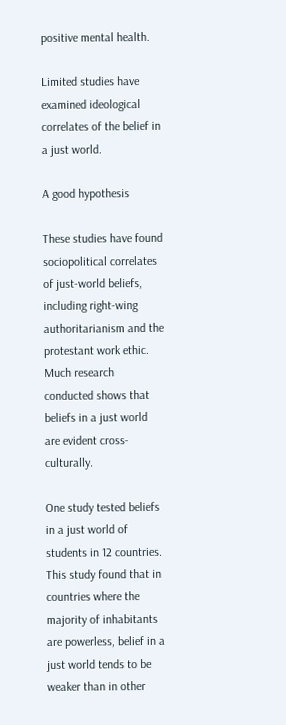positive mental health.

Limited studies have examined ideological correlates of the belief in a just world.

A good hypothesis

These studies have found sociopolitical correlates of just-world beliefs, including right-wing authoritarianism and the protestant work ethic. Much research conducted shows that beliefs in a just world are evident cross-culturally.

One study tested beliefs in a just world of students in 12 countries. This study found that in countries where the majority of inhabitants are powerless, belief in a just world tends to be weaker than in other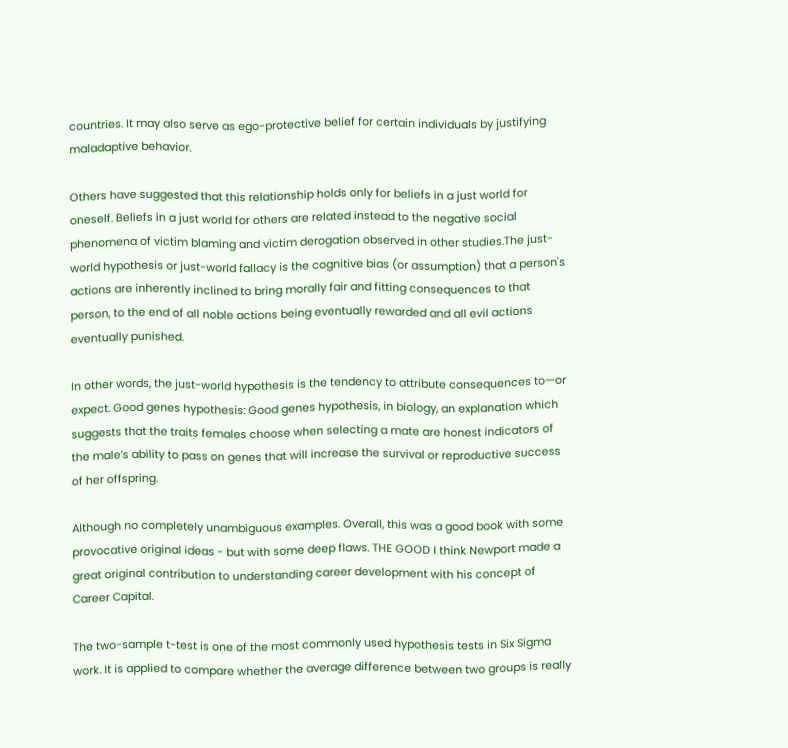countries. It may also serve as ego-protective belief for certain individuals by justifying maladaptive behavior.

Others have suggested that this relationship holds only for beliefs in a just world for oneself. Beliefs in a just world for others are related instead to the negative social phenomena of victim blaming and victim derogation observed in other studies.The just-world hypothesis or just-world fallacy is the cognitive bias (or assumption) that a person's actions are inherently inclined to bring morally fair and fitting consequences to that person, to the end of all noble actions being eventually rewarded and all evil actions eventually punished.

In other words, the just-world hypothesis is the tendency to attribute consequences to—or expect. Good genes hypothesis: Good genes hypothesis, in biology, an explanation which suggests that the traits females choose when selecting a mate are honest indicators of the male’s ability to pass on genes that will increase the survival or reproductive success of her offspring.

Although no completely unambiguous examples. Overall, this was a good book with some provocative original ideas - but with some deep flaws. THE GOOD I think Newport made a great original contribution to understanding career development with his concept of Career Capital.

The two-sample t-test is one of the most commonly used hypothesis tests in Six Sigma work. It is applied to compare whether the average difference between two groups is really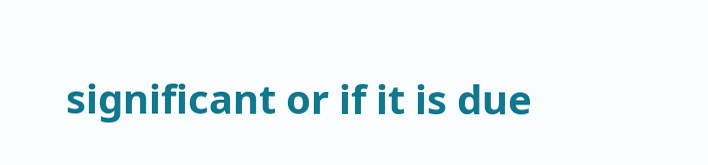significant or if it is due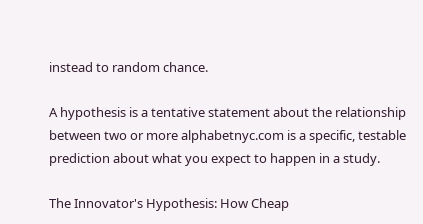instead to random chance.

A hypothesis is a tentative statement about the relationship between two or more alphabetnyc.com is a specific, testable prediction about what you expect to happen in a study.

The Innovator's Hypothesis: How Cheap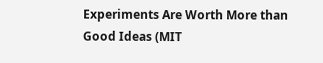Experiments Are Worth More than Good Ideas (MIT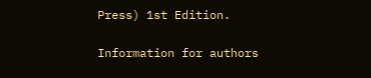Press) 1st Edition.

Information for authors